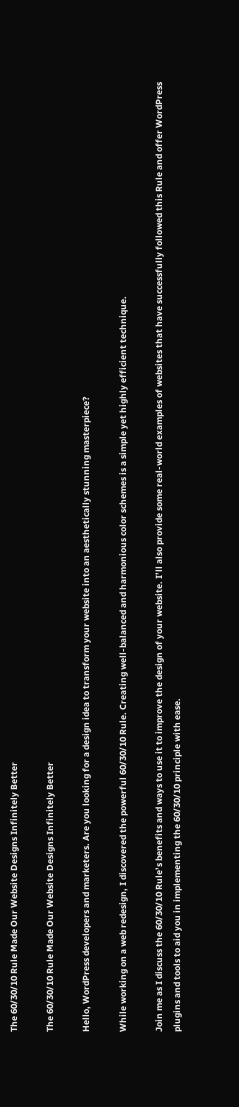The 60/30/10 Rule Made Our Website Designs Infinitely Better

The 60/30/10 Rule Made Our Website Designs Infinitely Better

Hello, WordPress developers and marketers. Are you looking for a design idea to transform your website into an aesthetically stunning masterpiece?

While working on a web redesign, I discovered the powerful 60/30/10 Rule. Creating well-balanced and harmonious color schemes is a simple yet highly efficient technique.

Join me as I discuss the 60/30/10 Rule’s benefits and ways to use it to improve the design of your website. I’ll also provide some real-world examples of websites that have successfully followed this Rule and offer WordPress plugins and tools to aid you in implementing the 60/30/10 principle with ease.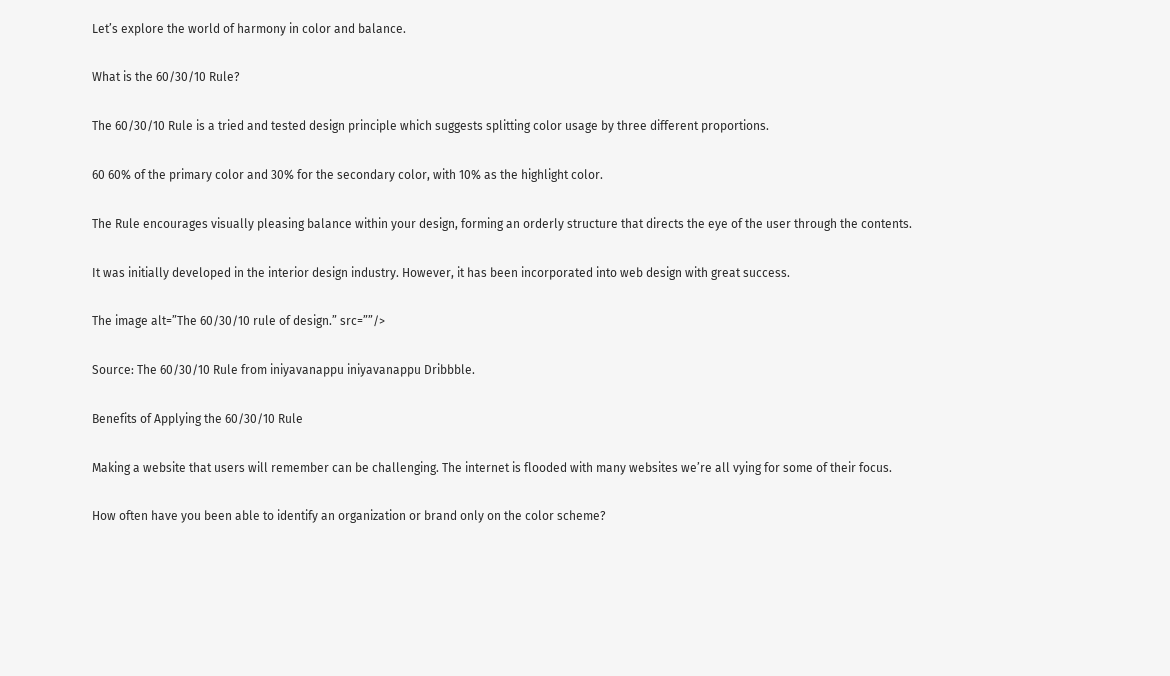Let’s explore the world of harmony in color and balance.

What is the 60/30/10 Rule?

The 60/30/10 Rule is a tried and tested design principle which suggests splitting color usage by three different proportions.

60 60% of the primary color and 30% for the secondary color, with 10% as the highlight color.

The Rule encourages visually pleasing balance within your design, forming an orderly structure that directs the eye of the user through the contents.

It was initially developed in the interior design industry. However, it has been incorporated into web design with great success.

The image alt=”The 60/30/10 rule of design.” src=””/>

Source: The 60/30/10 Rule from iniyavanappu iniyavanappu Dribbble.

Benefits of Applying the 60/30/10 Rule

Making a website that users will remember can be challenging. The internet is flooded with many websites we’re all vying for some of their focus.

How often have you been able to identify an organization or brand only on the color scheme?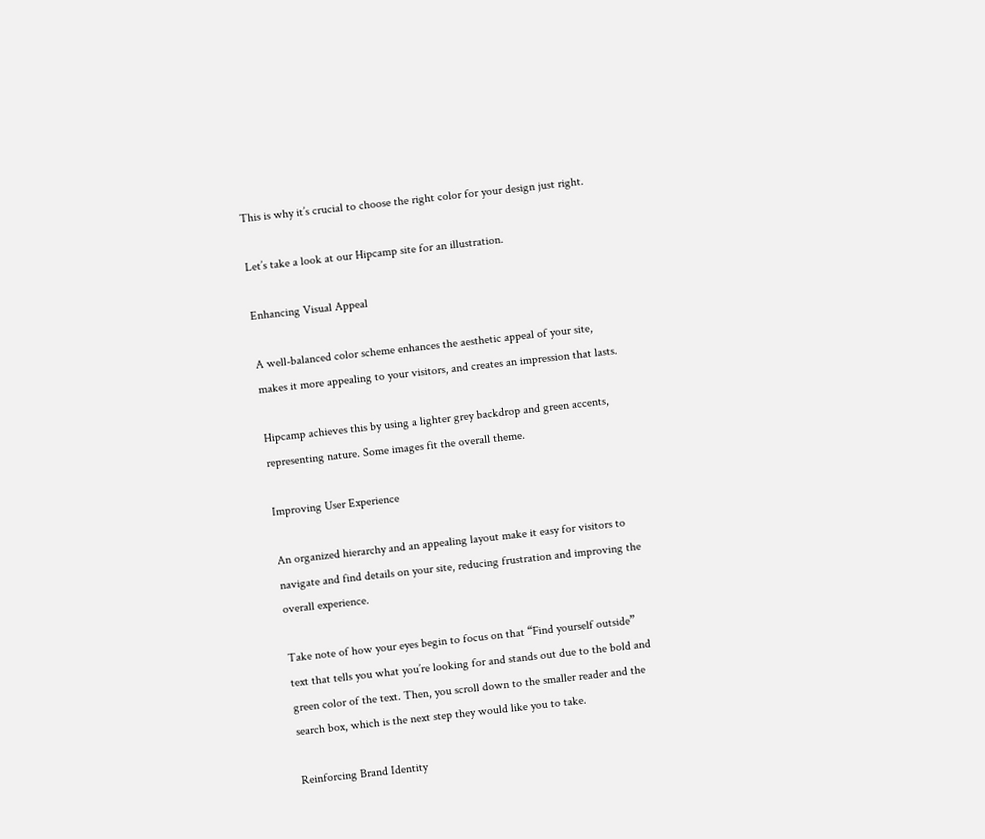This is why it’s crucial to choose the right color for your design just right.

Let’s take a look at our Hipcamp site for an illustration.

Enhancing Visual Appeal

A well-balanced color scheme enhances the aesthetic appeal of your site, makes it more appealing to your visitors, and creates an impression that lasts.

Hipcamp achieves this by using a lighter grey backdrop and green accents, representing nature. Some images fit the overall theme.

Improving User Experience

An organized hierarchy and an appealing layout make it easy for visitors to navigate and find details on your site, reducing frustration and improving the overall experience.

Take note of how your eyes begin to focus on that “Find yourself outside” text that tells you what you’re looking for and stands out due to the bold and green color of the text. Then, you scroll down to the smaller reader and the search box, which is the next step they would like you to take.

Reinforcing Brand Identity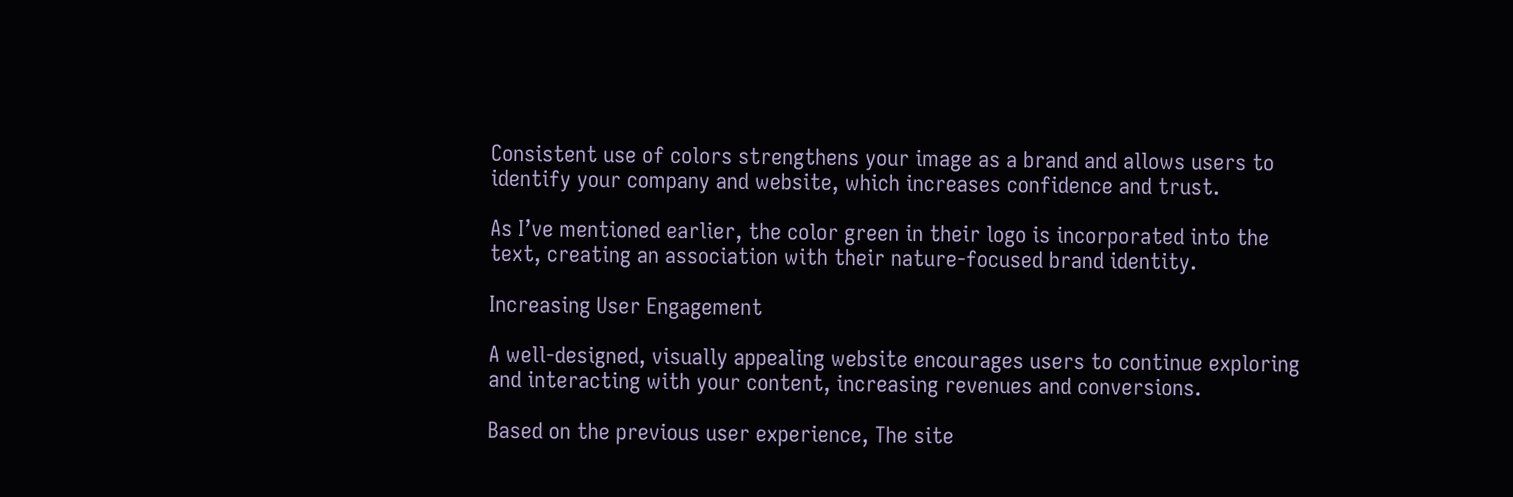Consistent use of colors strengthens your image as a brand and allows users to identify your company and website, which increases confidence and trust.

As I’ve mentioned earlier, the color green in their logo is incorporated into the text, creating an association with their nature-focused brand identity.

Increasing User Engagement

A well-designed, visually appealing website encourages users to continue exploring and interacting with your content, increasing revenues and conversions.

Based on the previous user experience, The site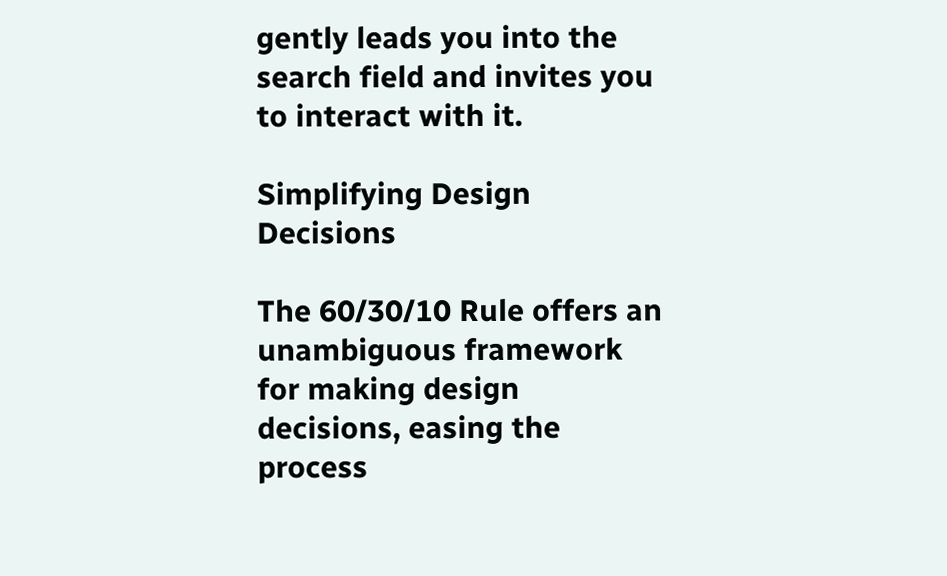gently leads you into the search field and invites you to interact with it.

Simplifying Design Decisions

The 60/30/10 Rule offers an unambiguous framework for making design decisions, easing the process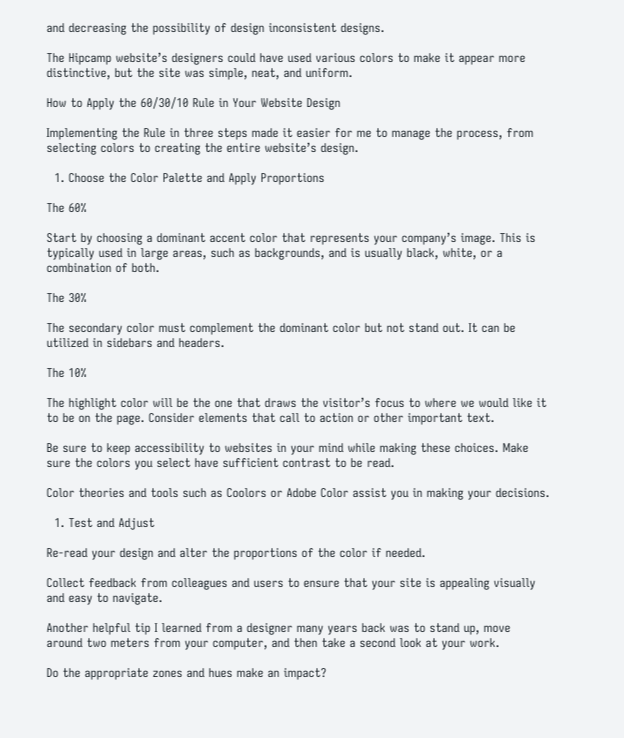and decreasing the possibility of design inconsistent designs.

The Hipcamp website’s designers could have used various colors to make it appear more distinctive, but the site was simple, neat, and uniform.

How to Apply the 60/30/10 Rule in Your Website Design

Implementing the Rule in three steps made it easier for me to manage the process, from selecting colors to creating the entire website’s design.

  1. Choose the Color Palette and Apply Proportions

The 60%

Start by choosing a dominant accent color that represents your company’s image. This is typically used in large areas, such as backgrounds, and is usually black, white, or a combination of both.

The 30%

The secondary color must complement the dominant color but not stand out. It can be utilized in sidebars and headers.

The 10%

The highlight color will be the one that draws the visitor’s focus to where we would like it to be on the page. Consider elements that call to action or other important text.

Be sure to keep accessibility to websites in your mind while making these choices. Make sure the colors you select have sufficient contrast to be read.

Color theories and tools such as Coolors or Adobe Color assist you in making your decisions.

  1. Test and Adjust

Re-read your design and alter the proportions of the color if needed.

Collect feedback from colleagues and users to ensure that your site is appealing visually and easy to navigate.

Another helpful tip I learned from a designer many years back was to stand up, move around two meters from your computer, and then take a second look at your work.

Do the appropriate zones and hues make an impact?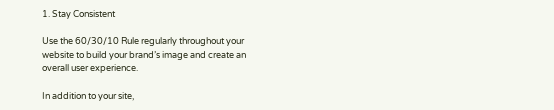1. Stay Consistent

Use the 60/30/10 Rule regularly throughout your website to build your brand’s image and create an overall user experience.

In addition to your site,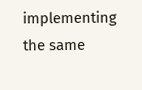implementing the same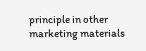principle in other marketing materials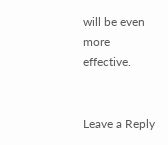will be even more effective.


Leave a Reply